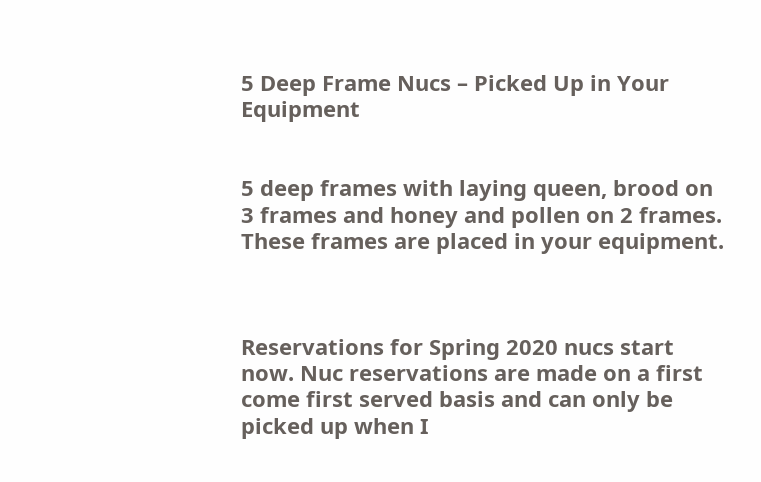5 Deep Frame Nucs – Picked Up in Your Equipment


5 deep frames with laying queen, brood on 3 frames and honey and pollen on 2 frames.  These frames are placed in your equipment.



Reservations for Spring 2020 nucs start now. Nuc reservations are made on a first come first served basis and can only be picked up when I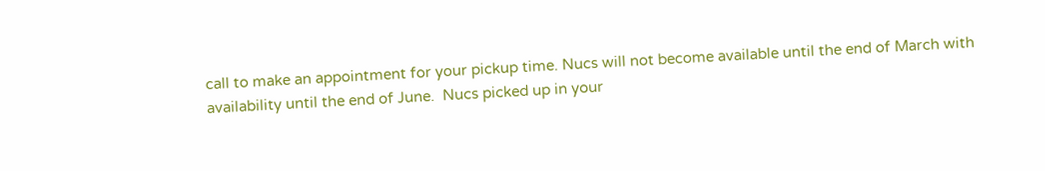call to make an appointment for your pickup time. Nucs will not become available until the end of March with availability until the end of June.  Nucs picked up in your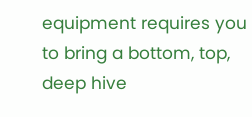equipment requires you to bring a bottom, top, deep hive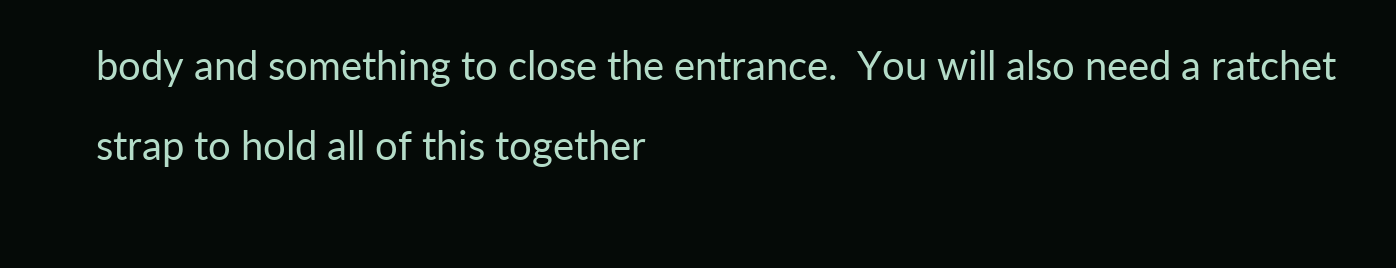body and something to close the entrance.  You will also need a ratchet strap to hold all of this together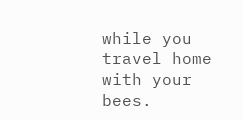while you travel home with your bees.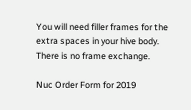You will need filler frames for the extra spaces in your hive body.  There is no frame exchange.

Nuc Order Form for 2019